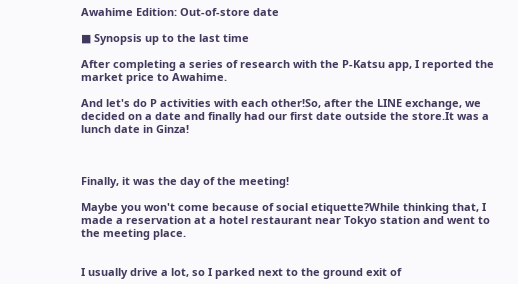Awahime Edition: Out-of-store date

■ Synopsis up to the last time

After completing a series of research with the P-Katsu app, I reported the market price to Awahime.

And let's do P activities with each other!So, after the LINE exchange, we decided on a date and finally had our first date outside the store.It was a lunch date in Ginza!



Finally, it was the day of the meeting!

Maybe you won't come because of social etiquette?While thinking that, I made a reservation at a hotel restaurant near Tokyo station and went to the meeting place.


I usually drive a lot, so I parked next to the ground exit of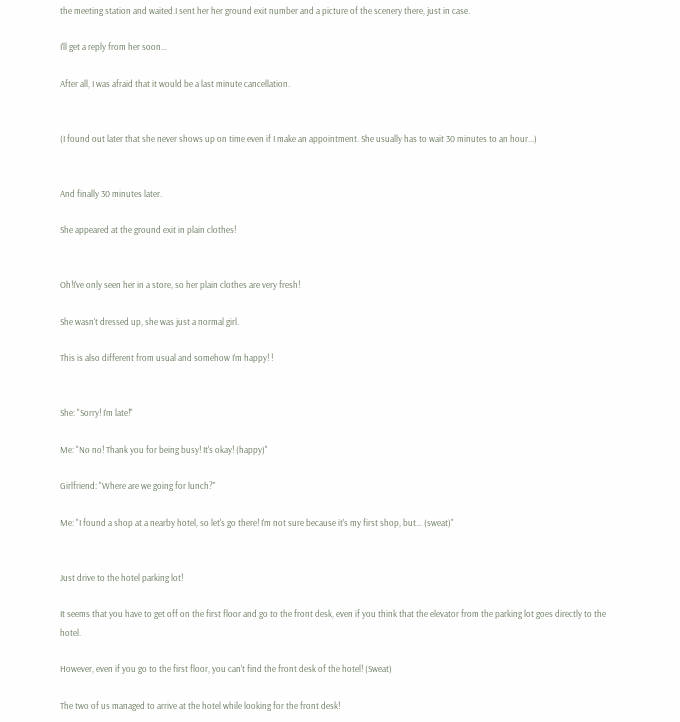the meeting station and waited.I sent her her ground exit number and a picture of the scenery there, just in case.

I'll get a reply from her soon...

After all, I was afraid that it would be a last minute cancellation.


(I found out later that she never shows up on time even if I make an appointment. She usually has to wait 30 minutes to an hour...)


And finally 30 minutes later.

She appeared at the ground exit in plain clothes!


Oh!I've only seen her in a store, so her plain clothes are very fresh!

She wasn't dressed up, she was just a normal girl.

This is also different from usual and somehow I'm happy! !


She: "Sorry! I'm late!"

Me: "No no! Thank you for being busy! It's okay! (happy)"

Girlfriend: "Where are we going for lunch?"

Me: "I found a shop at a nearby hotel, so let's go there! I'm not sure because it's my first shop, but... (sweat)"


Just drive to the hotel parking lot!

It seems that you have to get off on the first floor and go to the front desk, even if you think that the elevator from the parking lot goes directly to the hotel.

However, even if you go to the first floor, you can't find the front desk of the hotel! (Sweat)

The two of us managed to arrive at the hotel while looking for the front desk!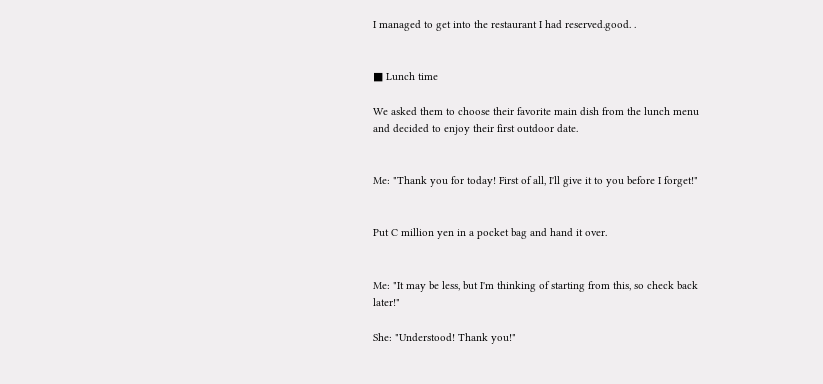I managed to get into the restaurant I had reserved.good. .


■ Lunch time

We asked them to choose their favorite main dish from the lunch menu and decided to enjoy their first outdoor date.


Me: "Thank you for today! First of all, I'll give it to you before I forget!"


Put C million yen in a pocket bag and hand it over.


Me: "It may be less, but I'm thinking of starting from this, so check back later!"

She: "Understood! Thank you!"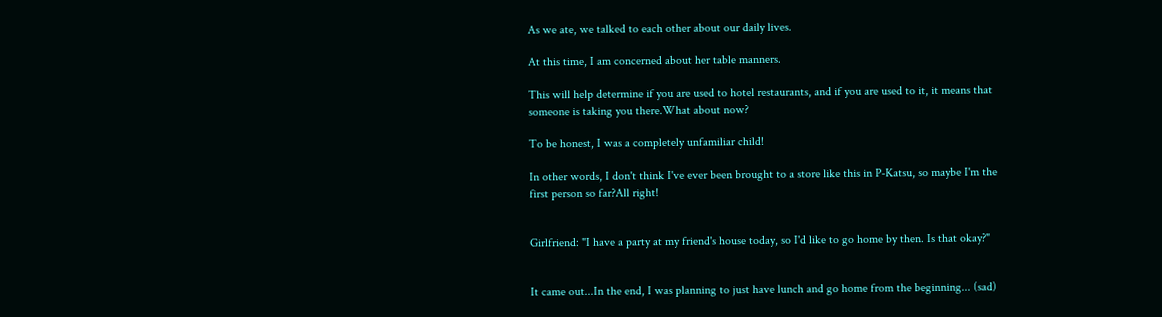As we ate, we talked to each other about our daily lives.

At this time, I am concerned about her table manners.

This will help determine if you are used to hotel restaurants, and if you are used to it, it means that someone is taking you there.What about now?

To be honest, I was a completely unfamiliar child!

In other words, I don't think I've ever been brought to a store like this in P-Katsu, so maybe I'm the first person so far?All right!


Girlfriend: "I have a party at my friend's house today, so I'd like to go home by then. Is that okay?"


It came out...In the end, I was planning to just have lunch and go home from the beginning... (sad)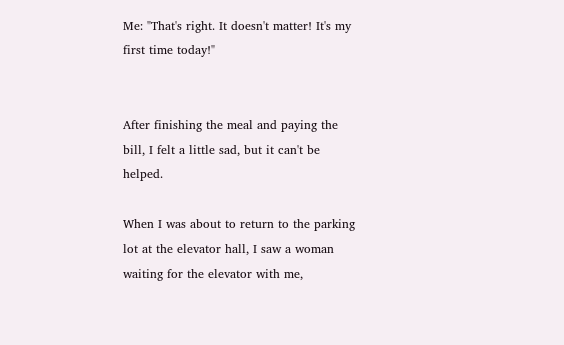Me: "That's right. It doesn't matter! It's my first time today!"


After finishing the meal and paying the bill, I felt a little sad, but it can't be helped.

When I was about to return to the parking lot at the elevator hall, I saw a woman waiting for the elevator with me,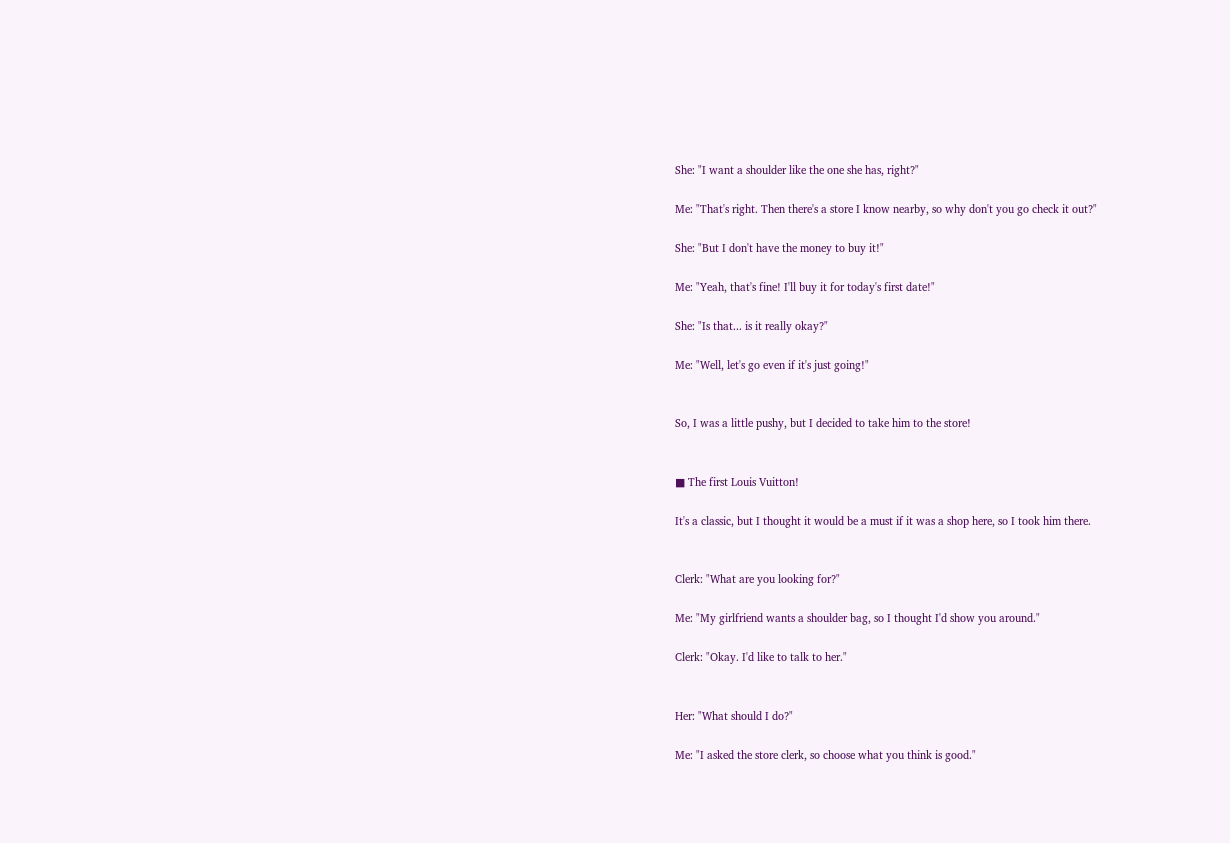She: "I want a shoulder like the one she has, right?"

Me: "That's right. Then there's a store I know nearby, so why don't you go check it out?"

She: "But I don't have the money to buy it!"

Me: "Yeah, that's fine! I'll buy it for today's first date!"

She: "Is that... is it really okay?"

Me: "Well, let's go even if it's just going!"


So, I was a little pushy, but I decided to take him to the store!


■ The first Louis Vuitton!

It's a classic, but I thought it would be a must if it was a shop here, so I took him there.


Clerk: "What are you looking for?"

Me: "My girlfriend wants a shoulder bag, so I thought I'd show you around."

Clerk: "Okay. I'd like to talk to her."


Her: "What should I do?"

Me: "I asked the store clerk, so choose what you think is good."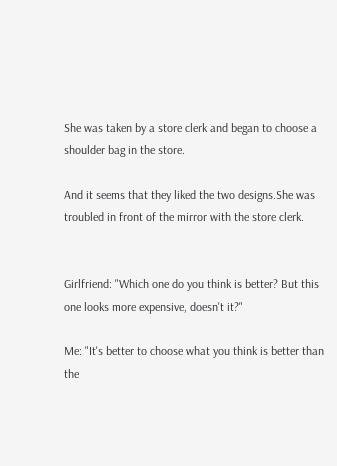She was taken by a store clerk and began to choose a shoulder bag in the store.

And it seems that they liked the two designs.She was troubled in front of the mirror with the store clerk.


Girlfriend: "Which one do you think is better? But this one looks more expensive, doesn't it?"

Me: "It's better to choose what you think is better than the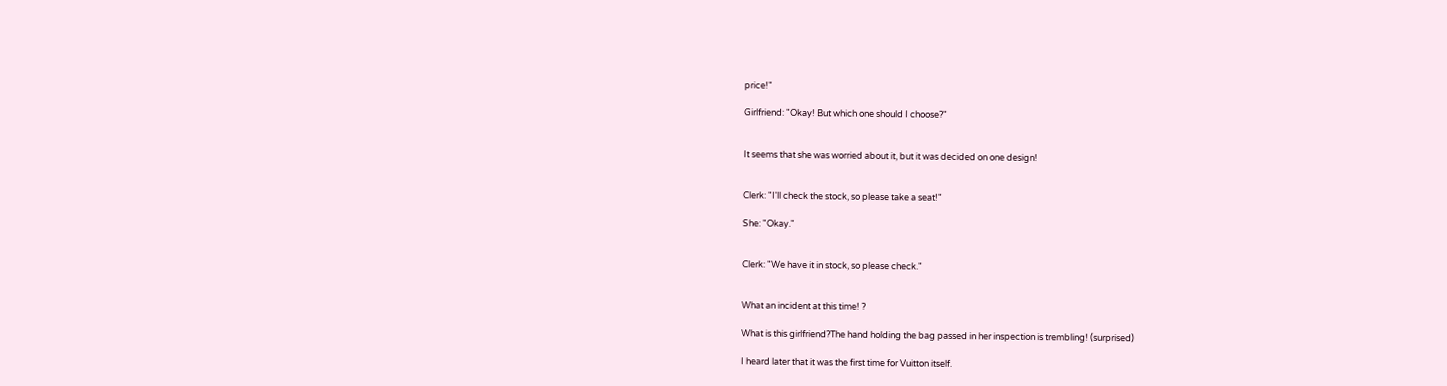price!"

Girlfriend: "Okay! But which one should I choose?"


It seems that she was worried about it, but it was decided on one design!


Clerk: "I'll check the stock, so please take a seat!"

She: "Okay."


Clerk: "We have it in stock, so please check."


What an incident at this time! ?

What is this girlfriend?The hand holding the bag passed in her inspection is trembling! (surprised)

I heard later that it was the first time for Vuitton itself.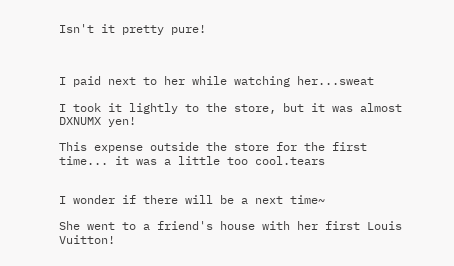Isn't it pretty pure!



I paid next to her while watching her...sweat

I took it lightly to the store, but it was almost DXNUMX yen!

This expense outside the store for the first time... it was a little too cool.tears


I wonder if there will be a next time~

She went to a friend's house with her first Louis Vuitton!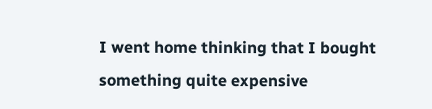I went home thinking that I bought something quite expensive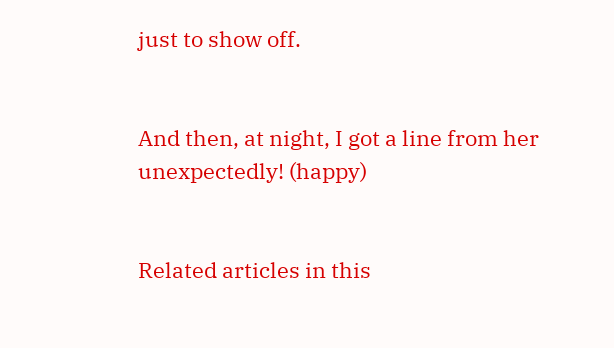just to show off.


And then, at night, I got a line from her unexpectedly! (happy)


Related articles in this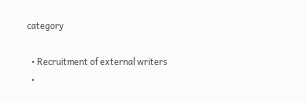category

  • Recruitment of external writers
  •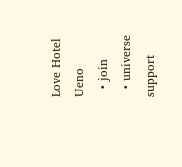Love Hotel Ueno
  • join
  • universe support